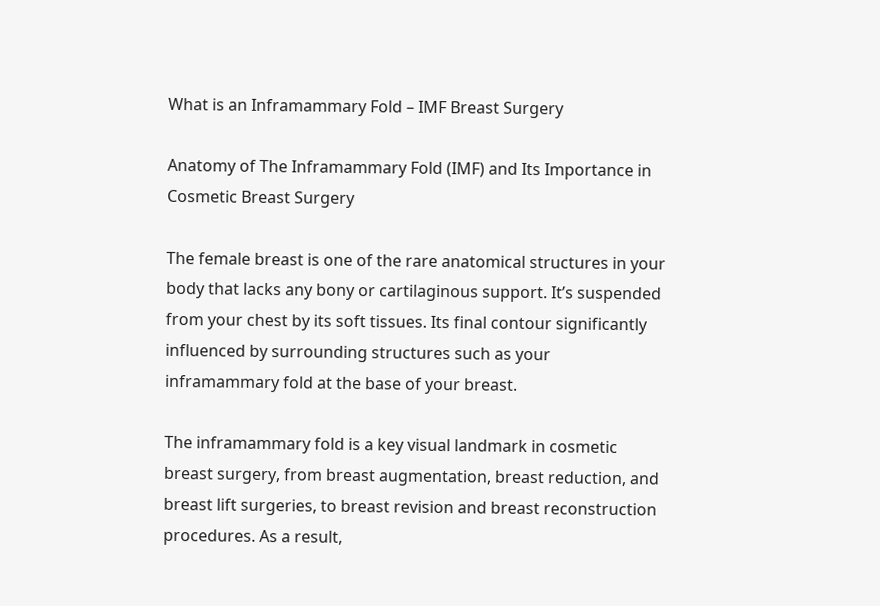What is an Inframammary Fold – IMF Breast Surgery

Anatomy of The Inframammary Fold (IMF) and Its Importance in Cosmetic Breast Surgery

The female breast is one of the rare anatomical structures in your body that lacks any bony or cartilaginous support. It’s suspended from your chest by its soft tissues. Its final contour significantly influenced by surrounding structures such as your inframammary fold at the base of your breast.

The inframammary fold is a key visual landmark in cosmetic breast surgery, from breast augmentation, breast reduction, and breast lift surgeries, to breast revision and breast reconstruction procedures. As a result,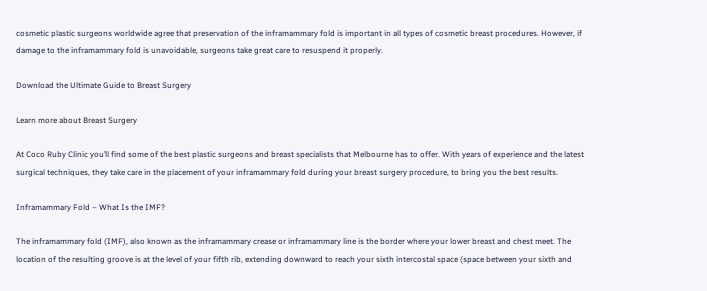cosmetic plastic surgeons worldwide agree that preservation of the inframammary fold is important in all types of cosmetic breast procedures. However, if damage to the inframammary fold is unavoidable, surgeons take great care to resuspend it properly.

Download the Ultimate Guide to Breast Surgery

Learn more about Breast Surgery

At Coco Ruby Clinic you’ll find some of the best plastic surgeons and breast specialists that Melbourne has to offer. With years of experience and the latest surgical techniques, they take care in the placement of your inframammary fold during your breast surgery procedure, to bring you the best results.

Inframammary Fold – What Is the IMF?

The inframammary fold (IMF), also known as the inframammary crease or inframammary line is the border where your lower breast and chest meet. The location of the resulting groove is at the level of your fifth rib, extending downward to reach your sixth intercostal space (space between your sixth and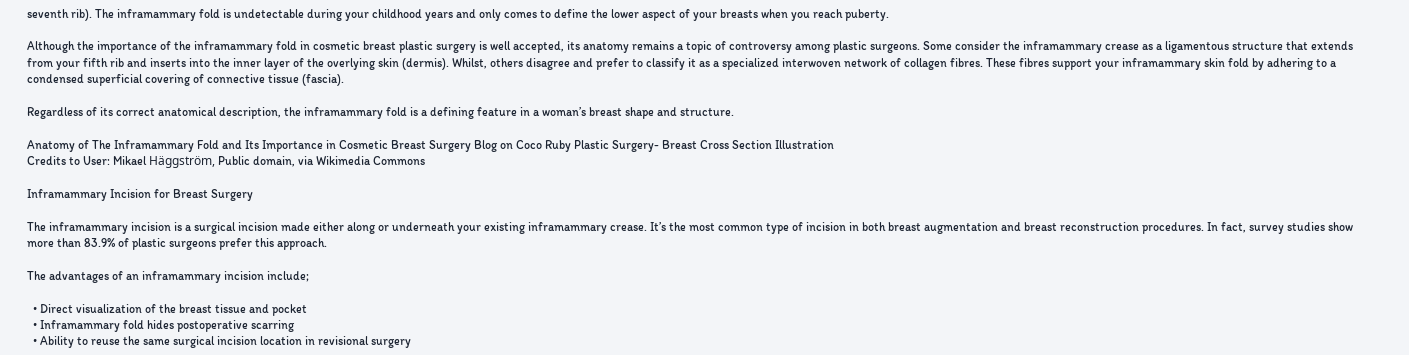seventh rib). The inframammary fold is undetectable during your childhood years and only comes to define the lower aspect of your breasts when you reach puberty.

Although the importance of the inframammary fold in cosmetic breast plastic surgery is well accepted, its anatomy remains a topic of controversy among plastic surgeons. Some consider the inframammary crease as a ligamentous structure that extends from your fifth rib and inserts into the inner layer of the overlying skin (dermis). Whilst, others disagree and prefer to classify it as a specialized interwoven network of collagen fibres. These fibres support your inframammary skin fold by adhering to a condensed superficial covering of connective tissue (fascia).

Regardless of its correct anatomical description, the inframammary fold is a defining feature in a woman’s breast shape and structure.

Anatomy of The Inframammary Fold and Its Importance in Cosmetic Breast Surgery Blog on Coco Ruby Plastic Surgery- Breast Cross Section Illustration
Credits to User: Mikael Häggström, Public domain, via Wikimedia Commons

Inframammary Incision for Breast Surgery

The inframammary incision is a surgical incision made either along or underneath your existing inframammary crease. It’s the most common type of incision in both breast augmentation and breast reconstruction procedures. In fact, survey studies show more than 83.9% of plastic surgeons prefer this approach.

The advantages of an inframammary incision include;

  • Direct visualization of the breast tissue and pocket
  • Inframammary fold hides postoperative scarring
  • Ability to reuse the same surgical incision location in revisional surgery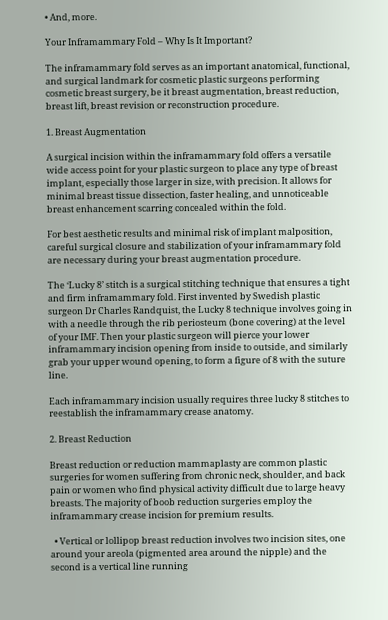• And, more.

Your Inframammary Fold – Why Is It Important?

The inframammary fold serves as an important anatomical, functional, and surgical landmark for cosmetic plastic surgeons performing cosmetic breast surgery, be it breast augmentation, breast reduction, breast lift, breast revision or reconstruction procedure.

1. Breast Augmentation

A surgical incision within the inframammary fold offers a versatile wide access point for your plastic surgeon to place any type of breast implant, especially those larger in size, with precision. It allows for minimal breast tissue dissection, faster healing, and unnoticeable breast enhancement scarring concealed within the fold.

For best aesthetic results and minimal risk of implant malposition, careful surgical closure and stabilization of your inframammary fold are necessary during your breast augmentation procedure.

The ‘Lucky 8’ stitch is a surgical stitching technique that ensures a tight and firm inframammary fold. First invented by Swedish plastic surgeon Dr Charles Randquist, the Lucky 8 technique involves going in with a needle through the rib periosteum (bone covering) at the level of your IMF. Then your plastic surgeon will pierce your lower inframammary incision opening from inside to outside, and similarly grab your upper wound opening, to form a figure of 8 with the suture line.

Each inframammary incision usually requires three lucky 8 stitches to reestablish the inframammary crease anatomy.

2. Breast Reduction

Breast reduction or reduction mammaplasty are common plastic surgeries for women suffering from chronic neck, shoulder, and back pain or women who find physical activity difficult due to large heavy breasts. The majority of boob reduction surgeries employ the inframammary crease incision for premium results.

  • Vertical or lollipop breast reduction involves two incision sites, one around your areola (pigmented area around the nipple) and the second is a vertical line running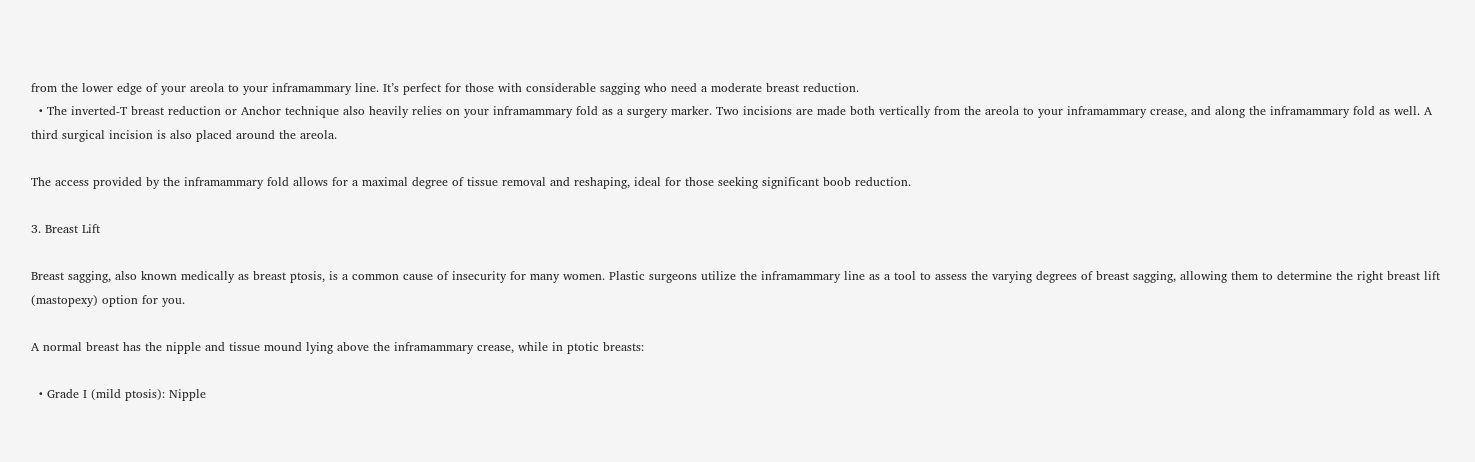from the lower edge of your areola to your inframammary line. It’s perfect for those with considerable sagging who need a moderate breast reduction.
  • The inverted-T breast reduction or Anchor technique also heavily relies on your inframammary fold as a surgery marker. Two incisions are made both vertically from the areola to your inframammary crease, and along the inframammary fold as well. A third surgical incision is also placed around the areola.

The access provided by the inframammary fold allows for a maximal degree of tissue removal and reshaping, ideal for those seeking significant boob reduction.

3. Breast Lift

Breast sagging, also known medically as breast ptosis, is a common cause of insecurity for many women. Plastic surgeons utilize the inframammary line as a tool to assess the varying degrees of breast sagging, allowing them to determine the right breast lift (mastopexy) option for you.

A normal breast has the nipple and tissue mound lying above the inframammary crease, while in ptotic breasts:

  • Grade I (mild ptosis): Nipple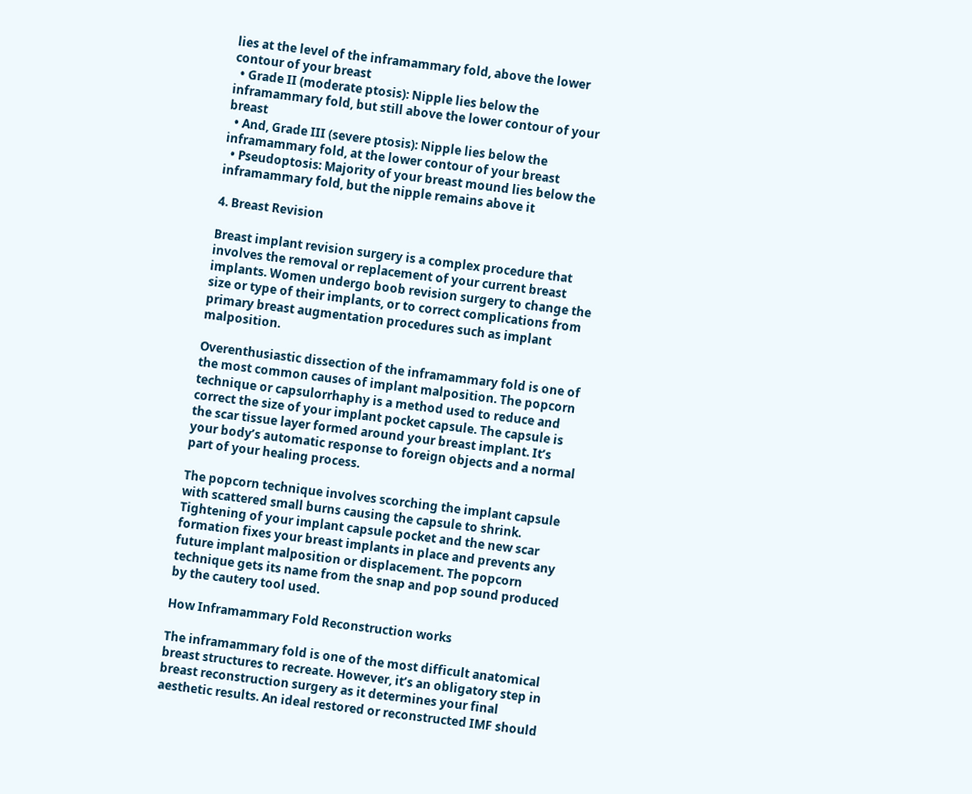lies at the level of the inframammary fold, above the lower contour of your breast
  • Grade II (moderate ptosis): Nipple lies below the inframammary fold, but still above the lower contour of your breast
  • And, Grade III (severe ptosis): Nipple lies below the inframammary fold, at the lower contour of your breast
  • Pseudoptosis: Majority of your breast mound lies below the inframammary fold, but the nipple remains above it

4. Breast Revision

Breast implant revision surgery is a complex procedure that involves the removal or replacement of your current breast implants. Women undergo boob revision surgery to change the size or type of their implants, or to correct complications from primary breast augmentation procedures such as implant malposition.

Overenthusiastic dissection of the inframammary fold is one of the most common causes of implant malposition. The popcorn technique or capsulorrhaphy is a method used to reduce and correct the size of your implant pocket capsule. The capsule is the scar tissue layer formed around your breast implant. It’s your body’s automatic response to foreign objects and a normal part of your healing process.

The popcorn technique involves scorching the implant capsule with scattered small burns causing the capsule to shrink. Tightening of your implant capsule pocket and the new scar formation fixes your breast implants in place and prevents any future implant malposition or displacement. The popcorn technique gets its name from the snap and pop sound produced by the cautery tool used.

How Inframammary Fold Reconstruction works

The inframammary fold is one of the most difficult anatomical breast structures to recreate. However, it’s an obligatory step in breast reconstruction surgery as it determines your final aesthetic results. An ideal restored or reconstructed IMF should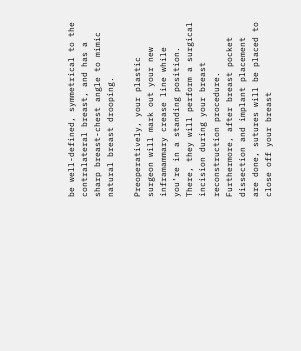be well-defined, symmetrical to the contralateral breast, and has a sharp breast-chest angle to mimic natural breast drooping.

Preoperatively, your plastic surgeon will mark out your new inframammary crease line while you’re in a standing position. There, they will perform a surgical incision during your breast reconstruction procedure. Furthermore, after breast pocket dissection and implant placement are done, sutures will be placed to close off your breast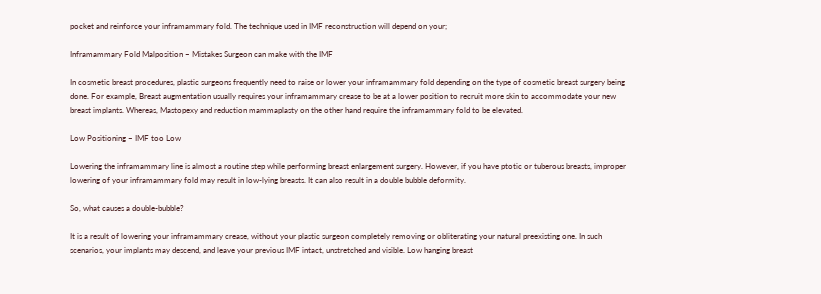pocket and reinforce your inframammary fold. The technique used in IMF reconstruction will depend on your;

Inframammary Fold Malposition – Mistakes Surgeon can make with the IMF

In cosmetic breast procedures, plastic surgeons frequently need to raise or lower your inframammary fold depending on the type of cosmetic breast surgery being done. For example, Breast augmentation usually requires your inframammary crease to be at a lower position to recruit more skin to accommodate your new breast implants. Whereas, Mastopexy and reduction mammaplasty on the other hand require the inframammary fold to be elevated.

Low Positioning – IMF too Low

Lowering the inframammary line is almost a routine step while performing breast enlargement surgery. However, if you have ptotic or tuberous breasts, improper lowering of your inframammary fold may result in low-lying breasts. It can also result in a double bubble deformity.

So, what causes a double-bubble?

It is a result of lowering your inframammary crease, without your plastic surgeon completely removing or obliterating your natural preexisting one. In such scenarios, your implants may descend, and leave your previous IMF intact, unstretched and visible. Low hanging breast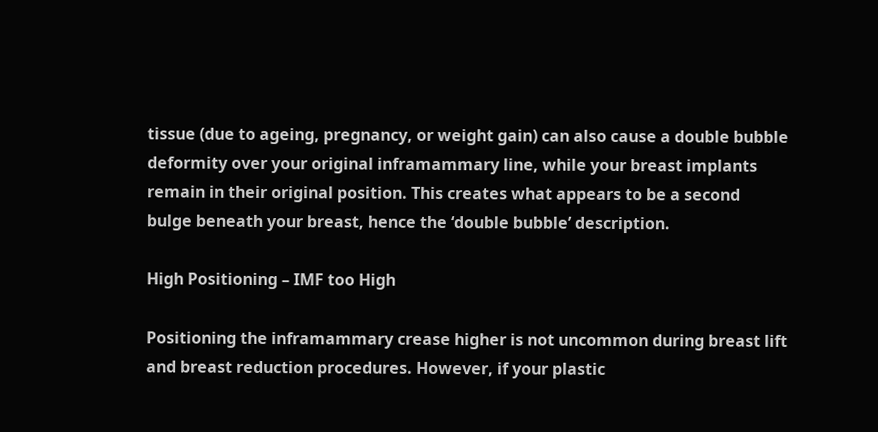tissue (due to ageing, pregnancy, or weight gain) can also cause a double bubble deformity over your original inframammary line, while your breast implants remain in their original position. This creates what appears to be a second bulge beneath your breast, hence the ‘double bubble’ description.

High Positioning – IMF too High

Positioning the inframammary crease higher is not uncommon during breast lift and breast reduction procedures. However, if your plastic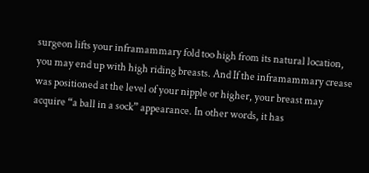surgeon lifts your inframammary fold too high from its natural location, you may end up with high riding breasts. And If the inframammary crease was positioned at the level of your nipple or higher, your breast may acquire “a ball in a sock” appearance. In other words, it has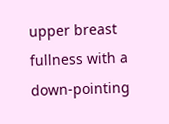upper breast fullness with a down-pointing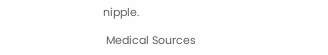nipple.

 Medical Sources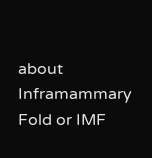about Inframammary Fold or IMF